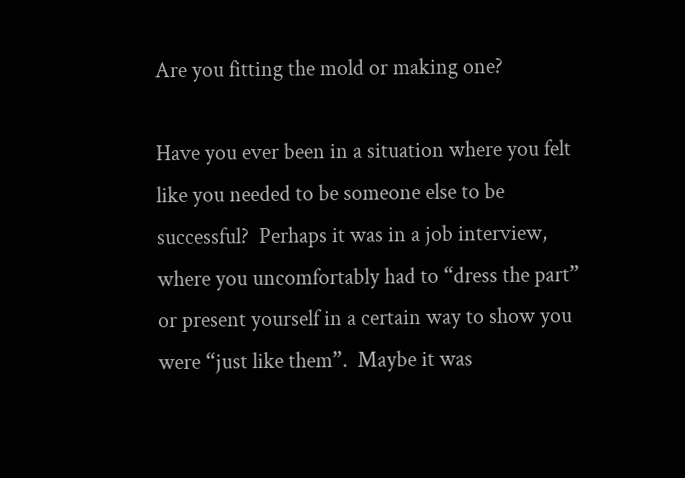Are you fitting the mold or making one?

Have you ever been in a situation where you felt like you needed to be someone else to be successful?  Perhaps it was in a job interview, where you uncomfortably had to “dress the part” or present yourself in a certain way to show you were “just like them”.  Maybe it was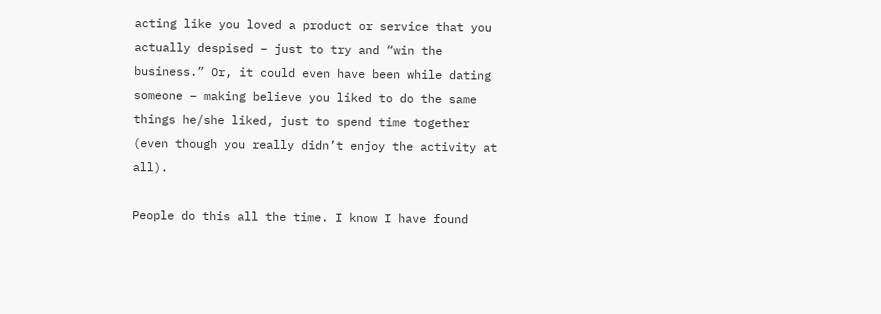acting like you loved a product or service that you actually despised – just to try and “win the business.” Or, it could even have been while dating someone – making believe you liked to do the same things he/she liked, just to spend time together (even though you really didn’t enjoy the activity at all).

People do this all the time. I know I have found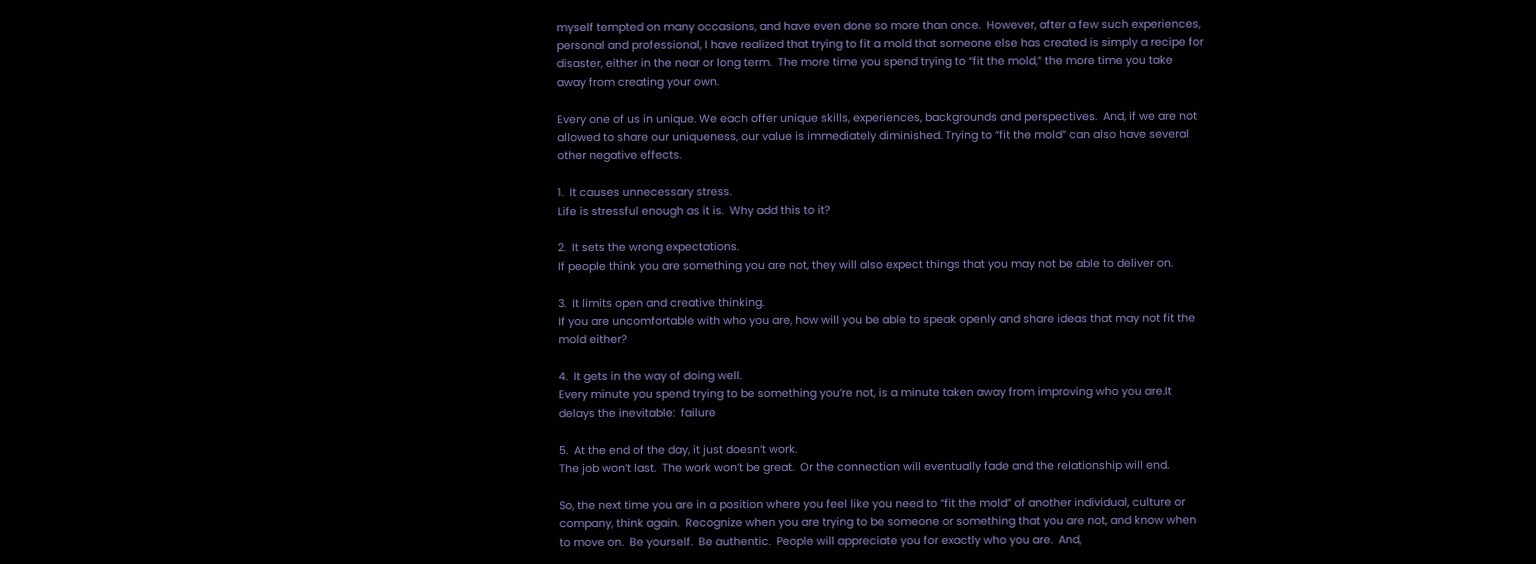myself tempted on many occasions, and have even done so more than once.  However, after a few such experiences, personal and professional, I have realized that trying to fit a mold that someone else has created is simply a recipe for disaster, either in the near or long term.  The more time you spend trying to “fit the mold,” the more time you take away from creating your own.

Every one of us in unique. We each offer unique skills, experiences, backgrounds and perspectives.  And, if we are not allowed to share our uniqueness, our value is immediately diminished. Trying to “fit the mold” can also have several other negative effects.

1.  It causes unnecessary stress.
Life is stressful enough as it is.  Why add this to it?

2.  It sets the wrong expectations.
If people think you are something you are not, they will also expect things that you may not be able to deliver on.

3.  It limits open and creative thinking.
If you are uncomfortable with who you are, how will you be able to speak openly and share ideas that may not fit the mold either?

4.  It gets in the way of doing well.
Every minute you spend trying to be something you’re not, is a minute taken away from improving who you are.It delays the inevitable:  failure

5.  At the end of the day, it just doesn’t work.
The job won’t last.  The work won’t be great.  Or the connection will eventually fade and the relationship will end.

So, the next time you are in a position where you feel like you need to “fit the mold” of another individual, culture or company, think again.  Recognize when you are trying to be someone or something that you are not, and know when to move on.  Be yourself.  Be authentic.  People will appreciate you for exactly who you are.  And,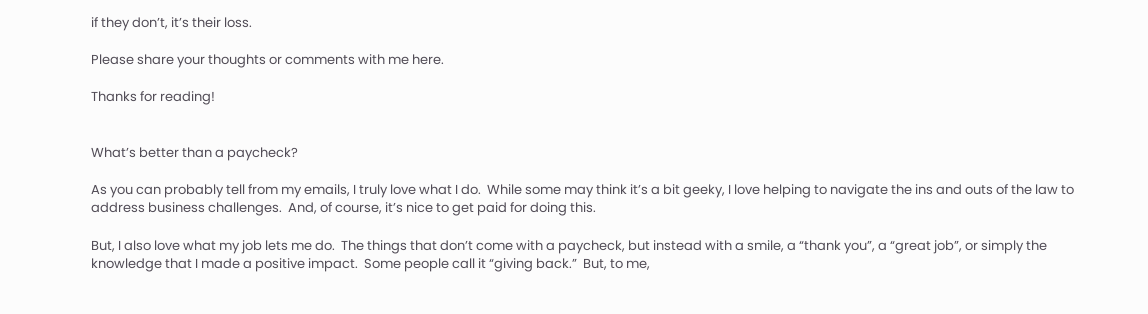if they don’t, it’s their loss.

Please share your thoughts or comments with me here.

Thanks for reading!


What’s better than a paycheck?

As you can probably tell from my emails, I truly love what I do.  While some may think it’s a bit geeky, I love helping to navigate the ins and outs of the law to address business challenges.  And, of course, it’s nice to get paid for doing this.

But, I also love what my job lets me do.  The things that don’t come with a paycheck, but instead with a smile, a “thank you”, a “great job”, or simply the knowledge that I made a positive impact.  Some people call it “giving back.”  But, to me,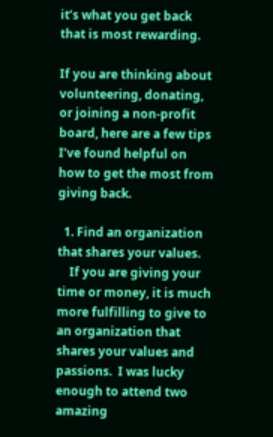it’s what you get back that is most rewarding.

If you are thinking about volunteering, donating, or joining a non-profit board, here are a few tips I’ve found helpful on how to get the most from giving back.

  1. Find an organization that shares your values.
    If you are giving your time or money, it is much more fulfilling to give to an organization that shares your values and passions.  I was lucky enough to attend two amazing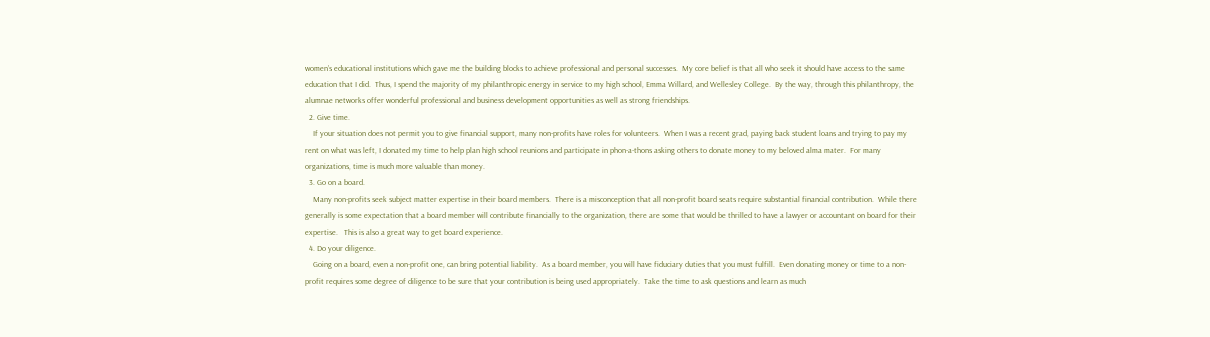women’s educational institutions which gave me the building blocks to achieve professional and personal successes.  My core belief is that all who seek it should have access to the same education that I did.  Thus, I spend the majority of my philanthropic energy in service to my high school, Emma Willard, and Wellesley College.  By the way, through this philanthropy, the alumnae networks offer wonderful professional and business development opportunities as well as strong friendships.
  2. Give time.
    If your situation does not permit you to give financial support, many non-profits have roles for volunteers.  When I was a recent grad, paying back student loans and trying to pay my rent on what was left, I donated my time to help plan high school reunions and participate in phon-a-thons asking others to donate money to my beloved alma mater.  For many organizations, time is much more valuable than money.
  3. Go on a board.
    Many non-profits seek subject matter expertise in their board members.  There is a misconception that all non-profit board seats require substantial financial contribution.  While there generally is some expectation that a board member will contribute financially to the organization, there are some that would be thrilled to have a lawyer or accountant on board for their expertise.   This is also a great way to get board experience.
  4. Do your diligence.
    Going on a board, even a non-profit one, can bring potential liability.  As a board member, you will have fiduciary duties that you must fulfill.  Even donating money or time to a non-profit requires some degree of diligence to be sure that your contribution is being used appropriately.  Take the time to ask questions and learn as much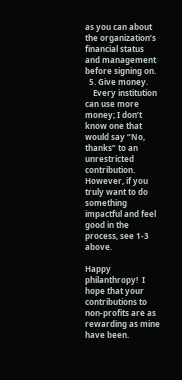as you can about the organization’s financial status and management before signing on.
  5. Give money.
    Every institution can use more money; I don’t know one that would say “No, thanks” to an unrestricted contribution.  However, if you truly want to do something impactful and feel good in the process, see 1-3 above.

Happy philanthropy!  I hope that your contributions to non-profits are as rewarding as mine have been.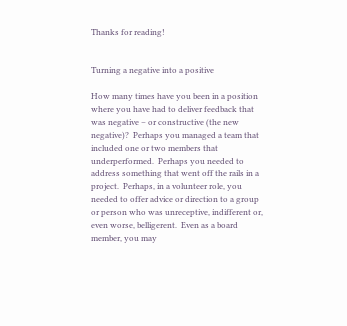Thanks for reading!


Turning a negative into a positive

How many times have you been in a position where you have had to deliver feedback that was negative – or constructive (the new negative)?  Perhaps you managed a team that included one or two members that underperformed.  Perhaps you needed to address something that went off the rails in a project.  Perhaps, in a volunteer role, you needed to offer advice or direction to a group or person who was unreceptive, indifferent or, even worse, belligerent.  Even as a board member, you may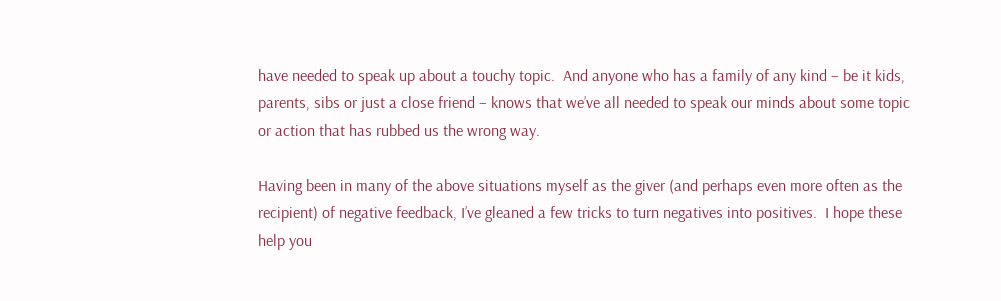have needed to speak up about a touchy topic.  And anyone who has a family of any kind – be it kids, parents, sibs or just a close friend – knows that we’ve all needed to speak our minds about some topic or action that has rubbed us the wrong way.

Having been in many of the above situations myself as the giver (and perhaps even more often as the recipient) of negative feedback, I’ve gleaned a few tricks to turn negatives into positives.  I hope these help you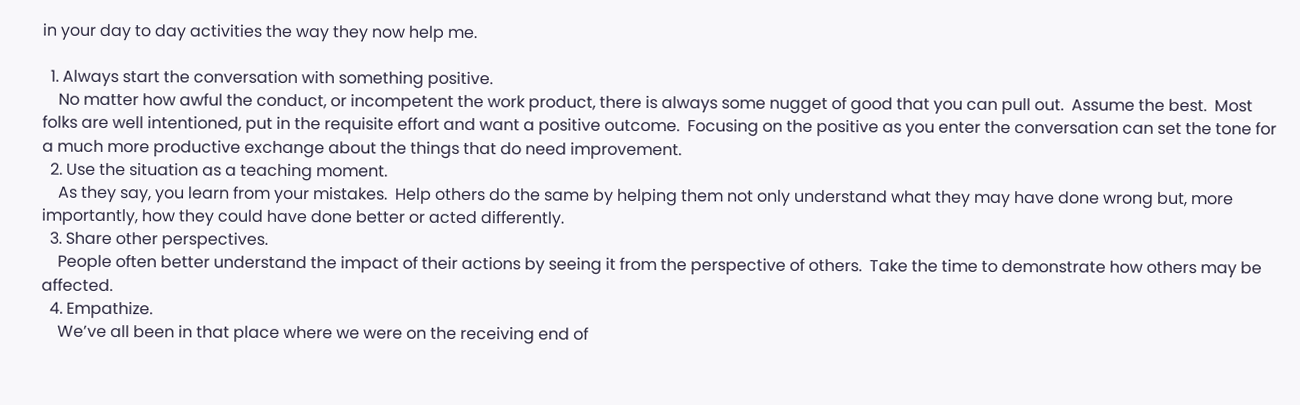in your day to day activities the way they now help me.

  1. Always start the conversation with something positive.
    No matter how awful the conduct, or incompetent the work product, there is always some nugget of good that you can pull out.  Assume the best.  Most folks are well intentioned, put in the requisite effort and want a positive outcome.  Focusing on the positive as you enter the conversation can set the tone for a much more productive exchange about the things that do need improvement.
  2. Use the situation as a teaching moment.
    As they say, you learn from your mistakes.  Help others do the same by helping them not only understand what they may have done wrong but, more importantly, how they could have done better or acted differently.
  3. Share other perspectives.
    People often better understand the impact of their actions by seeing it from the perspective of others.  Take the time to demonstrate how others may be affected.
  4. Empathize.
    We’ve all been in that place where we were on the receiving end of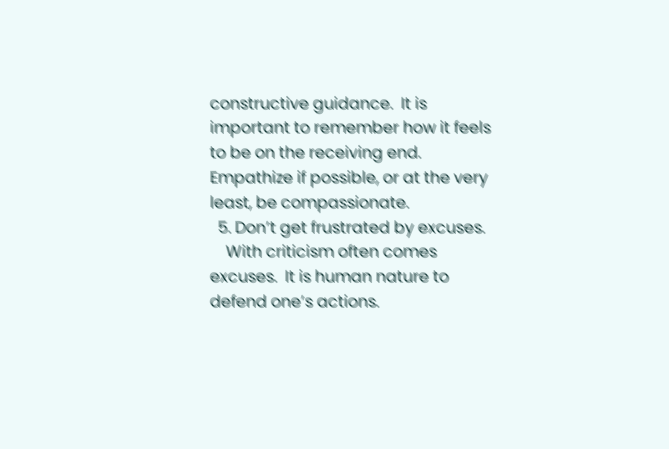constructive guidance.  It is important to remember how it feels to be on the receiving end.  Empathize if possible, or at the very least, be compassionate.
  5. Don’t get frustrated by excuses.
    With criticism often comes excuses.  It is human nature to defend one’s actions.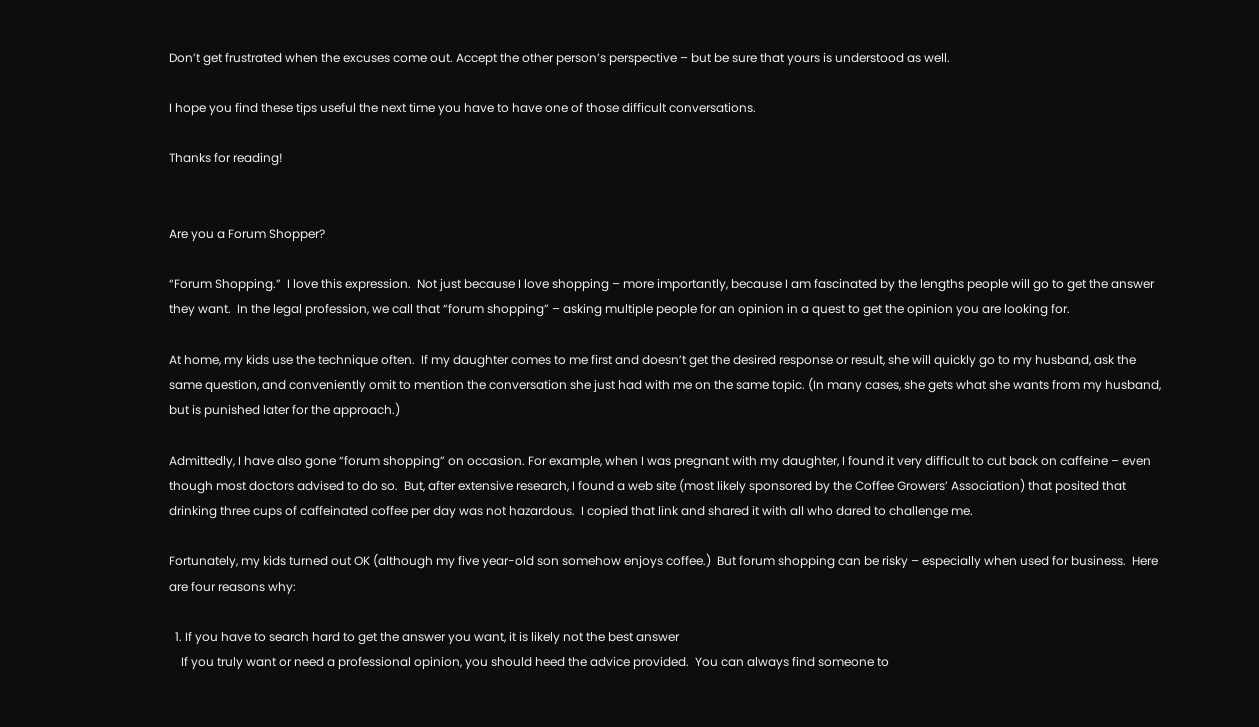Don’t get frustrated when the excuses come out. Accept the other person’s perspective – but be sure that yours is understood as well.

I hope you find these tips useful the next time you have to have one of those difficult conversations.

Thanks for reading!


Are you a Forum Shopper?

“Forum Shopping.”  I love this expression.  Not just because I love shopping – more importantly, because I am fascinated by the lengths people will go to get the answer they want.  In the legal profession, we call that “forum shopping” – asking multiple people for an opinion in a quest to get the opinion you are looking for.

At home, my kids use the technique often.  If my daughter comes to me first and doesn’t get the desired response or result, she will quickly go to my husband, ask the same question, and conveniently omit to mention the conversation she just had with me on the same topic. (In many cases, she gets what she wants from my husband, but is punished later for the approach.)

Admittedly, I have also gone “forum shopping” on occasion. For example, when I was pregnant with my daughter, I found it very difficult to cut back on caffeine – even though most doctors advised to do so.  But, after extensive research, I found a web site (most likely sponsored by the Coffee Growers’ Association) that posited that drinking three cups of caffeinated coffee per day was not hazardous.  I copied that link and shared it with all who dared to challenge me.

Fortunately, my kids turned out OK (although my five year-old son somehow enjoys coffee.)  But forum shopping can be risky – especially when used for business.  Here are four reasons why:

  1. If you have to search hard to get the answer you want, it is likely not the best answer
    If you truly want or need a professional opinion, you should heed the advice provided.  You can always find someone to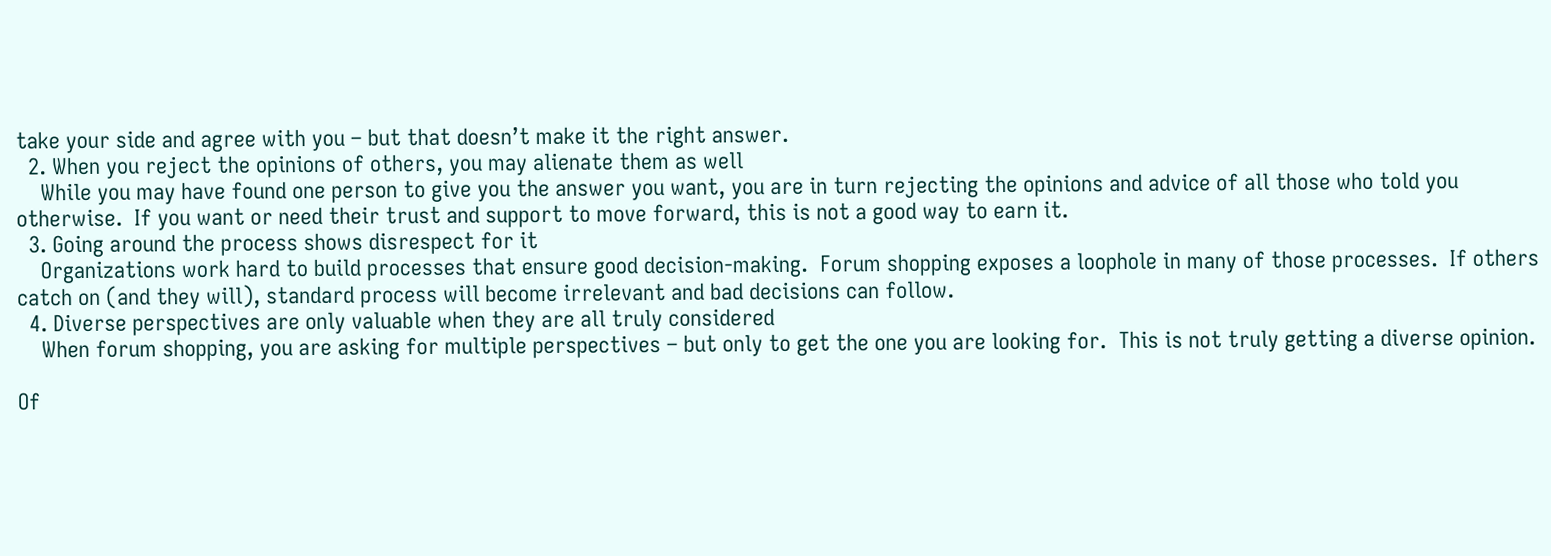take your side and agree with you – but that doesn’t make it the right answer.
  2. When you reject the opinions of others, you may alienate them as well
    While you may have found one person to give you the answer you want, you are in turn rejecting the opinions and advice of all those who told you otherwise.  If you want or need their trust and support to move forward, this is not a good way to earn it.
  3. Going around the process shows disrespect for it
    Organizations work hard to build processes that ensure good decision-making.  Forum shopping exposes a loophole in many of those processes.  If others catch on (and they will), standard process will become irrelevant and bad decisions can follow.
  4. Diverse perspectives are only valuable when they are all truly considered
    When forum shopping, you are asking for multiple perspectives – but only to get the one you are looking for.  This is not truly getting a diverse opinion.

Of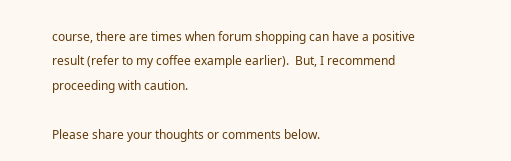course, there are times when forum shopping can have a positive result (refer to my coffee example earlier).  But, I recommend proceeding with caution.

Please share your thoughts or comments below.